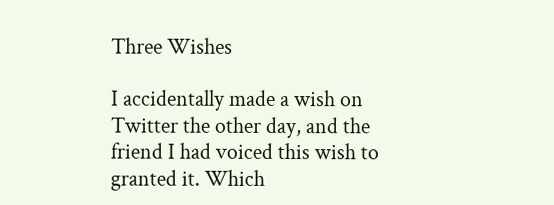Three Wishes

I accidentally made a wish on Twitter the other day, and the friend I had voiced this wish to granted it. Which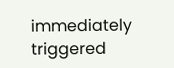immediately triggered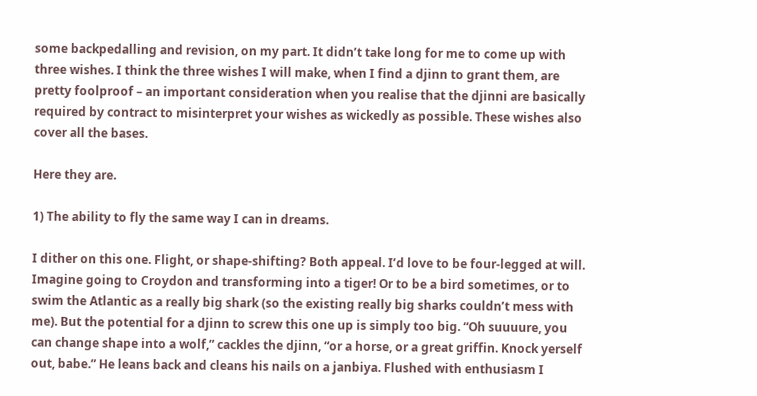some backpedalling and revision, on my part. It didn’t take long for me to come up with three wishes. I think the three wishes I will make, when I find a djinn to grant them, are pretty foolproof – an important consideration when you realise that the djinni are basically required by contract to misinterpret your wishes as wickedly as possible. These wishes also cover all the bases.

Here they are.

1) The ability to fly the same way I can in dreams.

I dither on this one. Flight, or shape-shifting? Both appeal. I’d love to be four-legged at will. Imagine going to Croydon and transforming into a tiger! Or to be a bird sometimes, or to swim the Atlantic as a really big shark (so the existing really big sharks couldn’t mess with me). But the potential for a djinn to screw this one up is simply too big. “Oh suuuure, you can change shape into a wolf,” cackles the djinn, “or a horse, or a great griffin. Knock yerself out, babe.” He leans back and cleans his nails on a janbiya. Flushed with enthusiasm I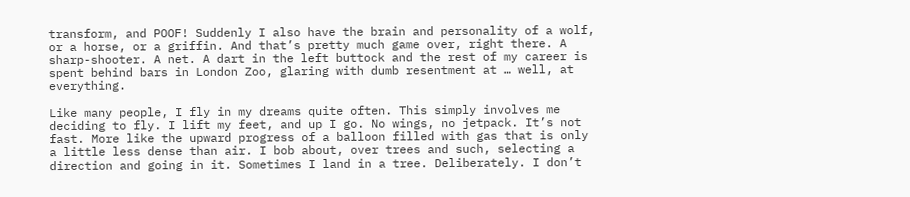transform, and POOF! Suddenly I also have the brain and personality of a wolf, or a horse, or a griffin. And that’s pretty much game over, right there. A sharp-shooter. A net. A dart in the left buttock and the rest of my career is spent behind bars in London Zoo, glaring with dumb resentment at … well, at everything.

Like many people, I fly in my dreams quite often. This simply involves me deciding to fly. I lift my feet, and up I go. No wings, no jetpack. It’s not fast. More like the upward progress of a balloon filled with gas that is only a little less dense than air. I bob about, over trees and such, selecting a direction and going in it. Sometimes I land in a tree. Deliberately. I don’t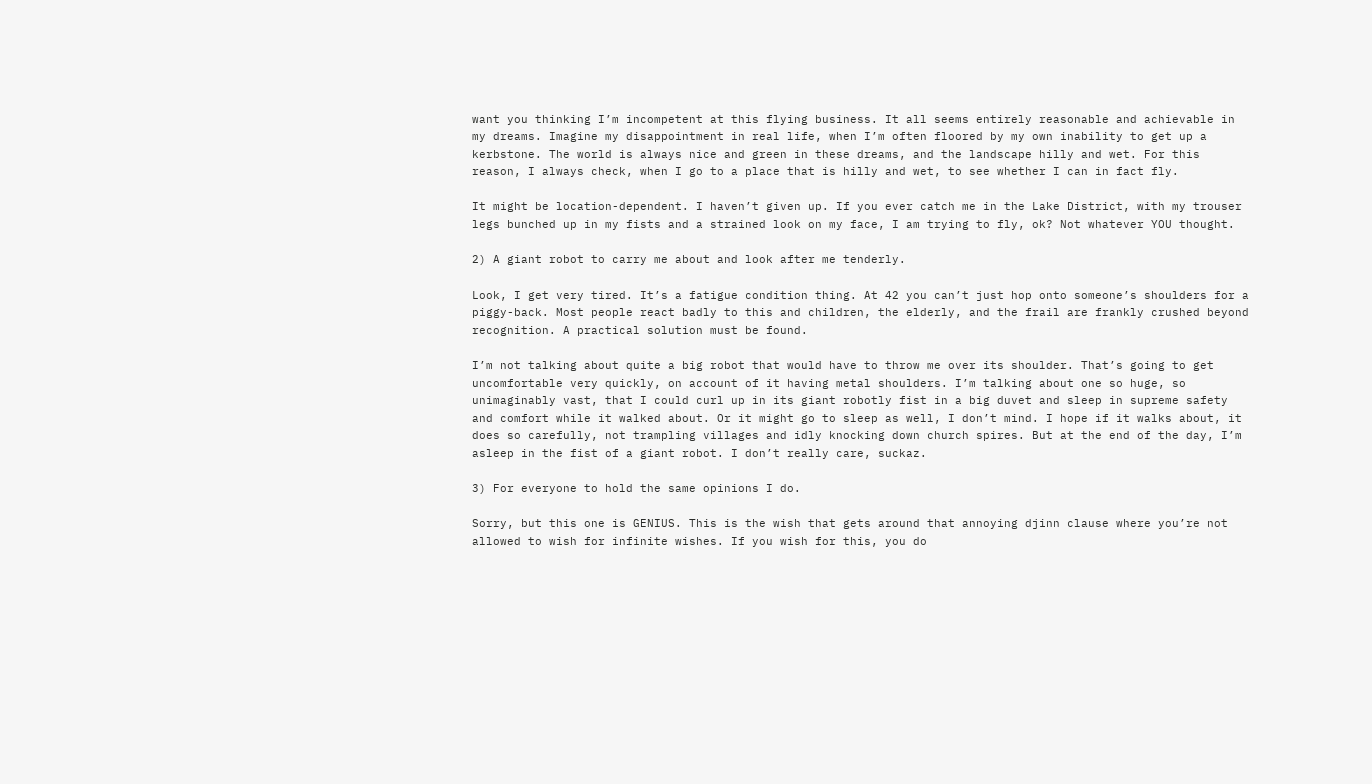want you thinking I’m incompetent at this flying business. It all seems entirely reasonable and achievable in my dreams. Imagine my disappointment in real life, when I’m often floored by my own inability to get up a kerbstone. The world is always nice and green in these dreams, and the landscape hilly and wet. For this reason, I always check, when I go to a place that is hilly and wet, to see whether I can in fact fly.

It might be location-dependent. I haven’t given up. If you ever catch me in the Lake District, with my trouser legs bunched up in my fists and a strained look on my face, I am trying to fly, ok? Not whatever YOU thought.

2) A giant robot to carry me about and look after me tenderly.

Look, I get very tired. It’s a fatigue condition thing. At 42 you can’t just hop onto someone’s shoulders for a piggy-back. Most people react badly to this and children, the elderly, and the frail are frankly crushed beyond recognition. A practical solution must be found.

I’m not talking about quite a big robot that would have to throw me over its shoulder. That’s going to get uncomfortable very quickly, on account of it having metal shoulders. I’m talking about one so huge, so unimaginably vast, that I could curl up in its giant robotly fist in a big duvet and sleep in supreme safety and comfort while it walked about. Or it might go to sleep as well, I don’t mind. I hope if it walks about, it does so carefully, not trampling villages and idly knocking down church spires. But at the end of the day, I’m asleep in the fist of a giant robot. I don’t really care, suckaz.

3) For everyone to hold the same opinions I do.

Sorry, but this one is GENIUS. This is the wish that gets around that annoying djinn clause where you’re not allowed to wish for infinite wishes. If you wish for this, you do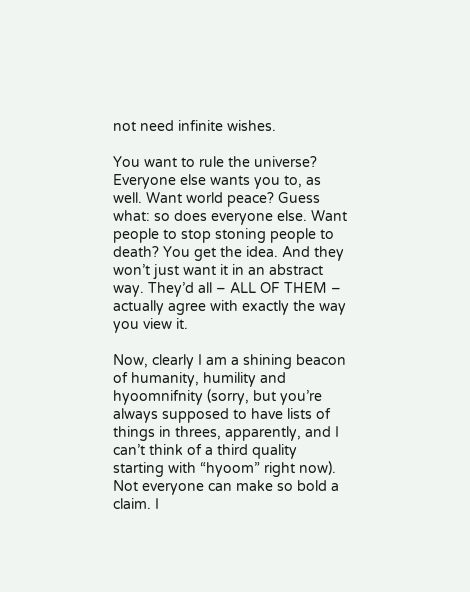not need infinite wishes.

You want to rule the universe? Everyone else wants you to, as well. Want world peace? Guess what: so does everyone else. Want people to stop stoning people to death? You get the idea. And they won’t just want it in an abstract way. They’d all – ALL OF THEM – actually agree with exactly the way you view it.

Now, clearly I am a shining beacon of humanity, humility and hyoomnifnity (sorry, but you’re always supposed to have lists of things in threes, apparently, and I can’t think of a third quality starting with “hyoom” right now). Not everyone can make so bold a claim. I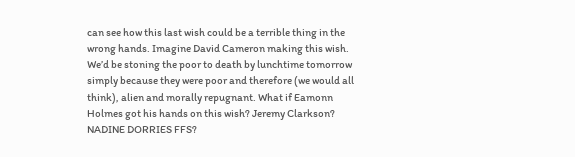can see how this last wish could be a terrible thing in the wrong hands. Imagine David Cameron making this wish. We’d be stoning the poor to death by lunchtime tomorrow simply because they were poor and therefore (we would all think), alien and morally repugnant. What if Eamonn Holmes got his hands on this wish? Jeremy Clarkson? NADINE DORRIES FFS?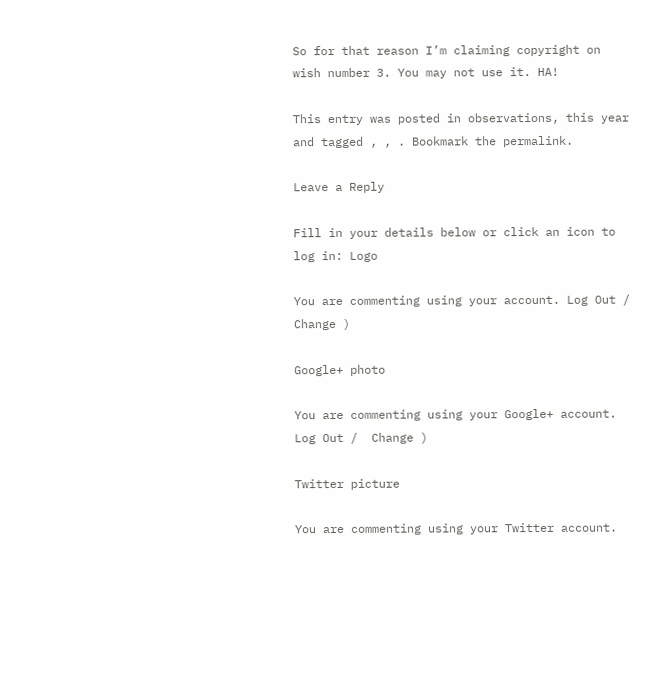So for that reason I’m claiming copyright on wish number 3. You may not use it. HA!

This entry was posted in observations, this year and tagged , , . Bookmark the permalink.

Leave a Reply

Fill in your details below or click an icon to log in: Logo

You are commenting using your account. Log Out /  Change )

Google+ photo

You are commenting using your Google+ account. Log Out /  Change )

Twitter picture

You are commenting using your Twitter account.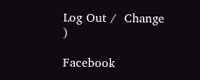Log Out /  Change )

Facebook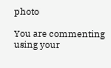photo

You are commenting using your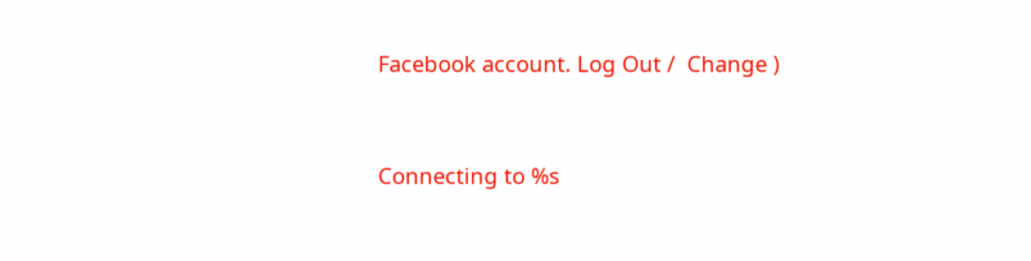Facebook account. Log Out /  Change )


Connecting to %s